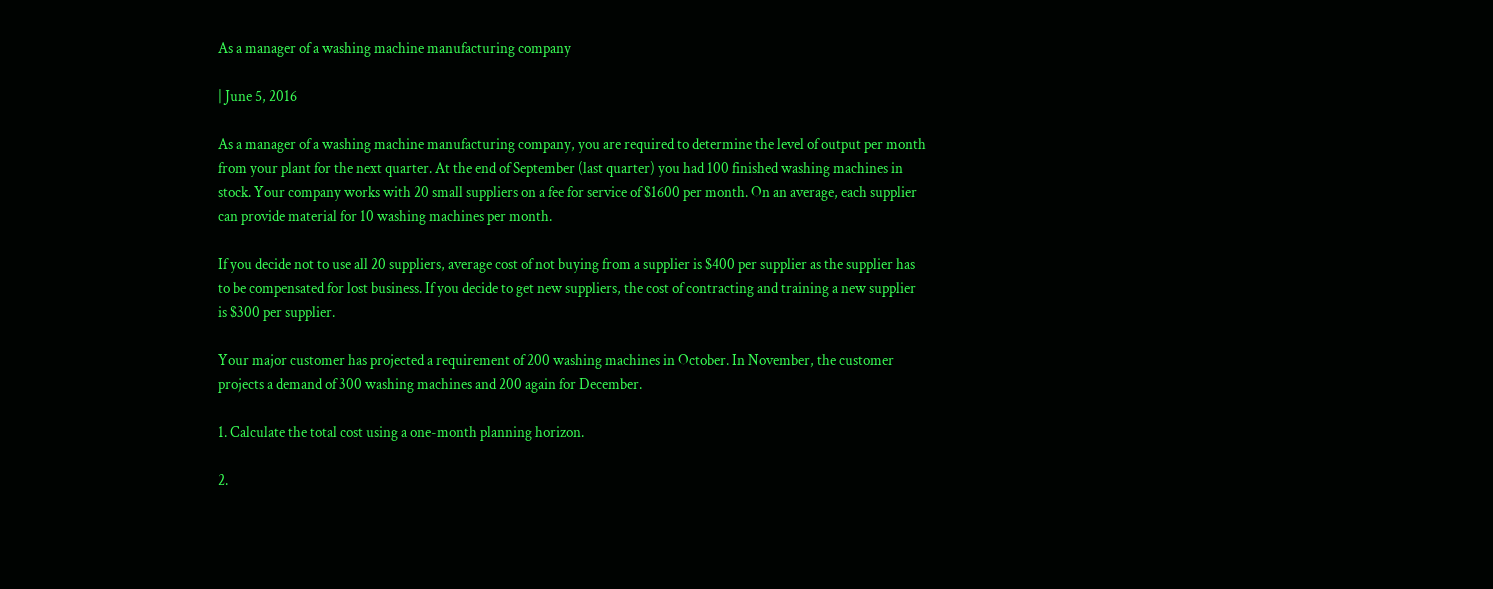As a manager of a washing machine manufacturing company

| June 5, 2016

As a manager of a washing machine manufacturing company, you are required to determine the level of output per month from your plant for the next quarter. At the end of September (last quarter) you had 100 finished washing machines in stock. Your company works with 20 small suppliers on a fee for service of $1600 per month. On an average, each supplier can provide material for 10 washing machines per month.

If you decide not to use all 20 suppliers, average cost of not buying from a supplier is $400 per supplier as the supplier has to be compensated for lost business. If you decide to get new suppliers, the cost of contracting and training a new supplier is $300 per supplier.

Your major customer has projected a requirement of 200 washing machines in October. In November, the customer projects a demand of 300 washing machines and 200 again for December.

1. Calculate the total cost using a one-month planning horizon.

2.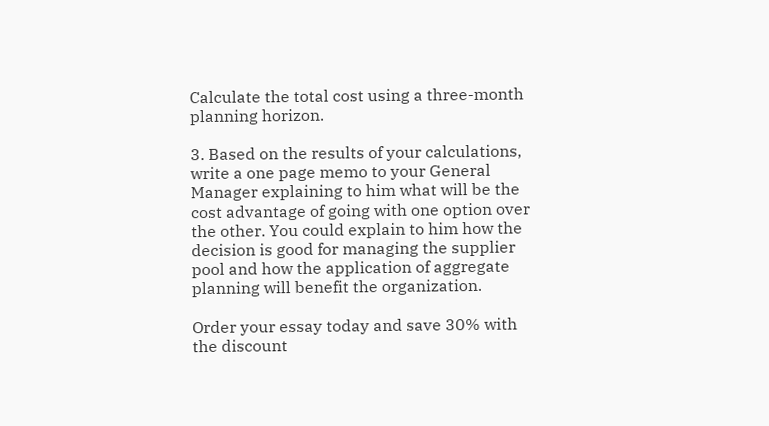Calculate the total cost using a three-month planning horizon.

3. Based on the results of your calculations, write a one page memo to your General Manager explaining to him what will be the cost advantage of going with one option over the other. You could explain to him how the decision is good for managing the supplier pool and how the application of aggregate planning will benefit the organization.

Order your essay today and save 30% with the discount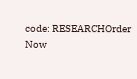code: RESEARCHOrder Now